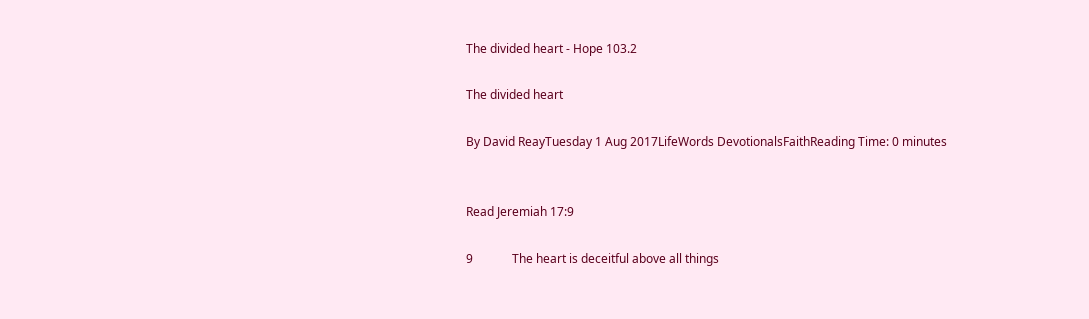The divided heart - Hope 103.2

The divided heart

By David ReayTuesday 1 Aug 2017LifeWords DevotionalsFaithReading Time: 0 minutes


Read Jeremiah 17:9

9             The heart is deceitful above all things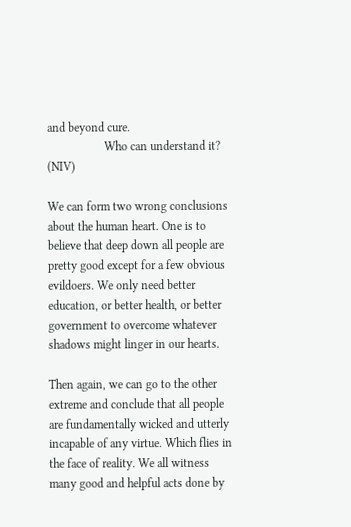and beyond cure.
                   Who can understand it? (NIV)

We can form two wrong conclusions about the human heart. One is to believe that deep down all people are pretty good except for a few obvious evildoers. We only need better education, or better health, or better government to overcome whatever shadows might linger in our hearts.

Then again, we can go to the other extreme and conclude that all people are fundamentally wicked and utterly incapable of any virtue. Which flies in the face of reality. We all witness many good and helpful acts done by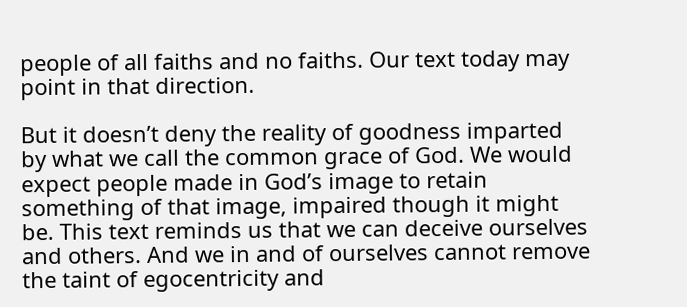people of all faiths and no faiths. Our text today may point in that direction.

But it doesn’t deny the reality of goodness imparted by what we call the common grace of God. We would expect people made in God’s image to retain something of that image, impaired though it might be. This text reminds us that we can deceive ourselves and others. And we in and of ourselves cannot remove the taint of egocentricity and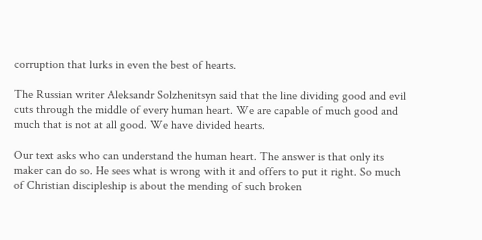corruption that lurks in even the best of hearts.

The Russian writer Aleksandr Solzhenitsyn said that the line dividing good and evil cuts through the middle of every human heart. We are capable of much good and much that is not at all good. We have divided hearts.

Our text asks who can understand the human heart. The answer is that only its maker can do so. He sees what is wrong with it and offers to put it right. So much of Christian discipleship is about the mending of such broken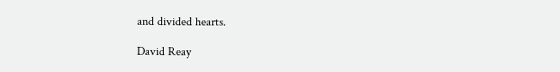and divided hearts.

David Reay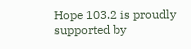Hope 103.2 is proudly supported by